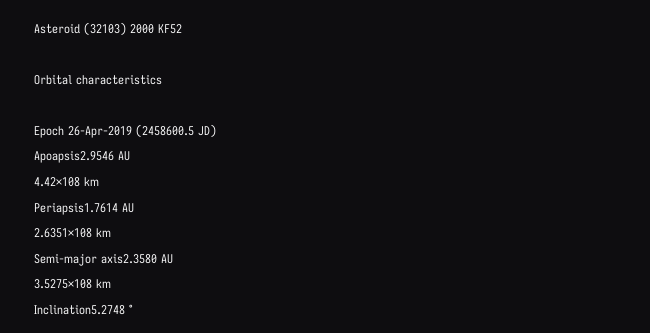Asteroid (32103) 2000 KF52

Orbital characteristics

Epoch 26-Apr-2019 (2458600.5 JD)
Apoapsis2.9546 AU
4.42×108 km
Periapsis1.7614 AU
2.6351×108 km
Semi-major axis2.3580 AU
3.5275×108 km
Inclination5.2748 °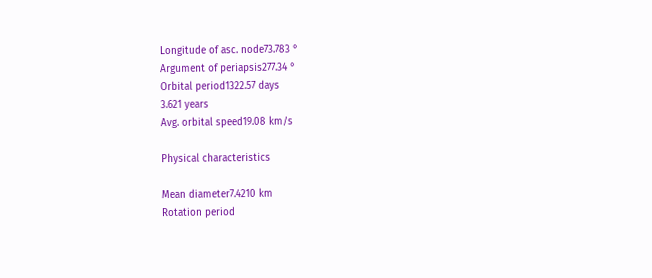Longitude of asc. node73.783 °
Argument of periapsis277.34 °
Orbital period1322.57 days
3.621 years
Avg. orbital speed19.08 km/s

Physical characteristics

Mean diameter7.4210 km
Rotation period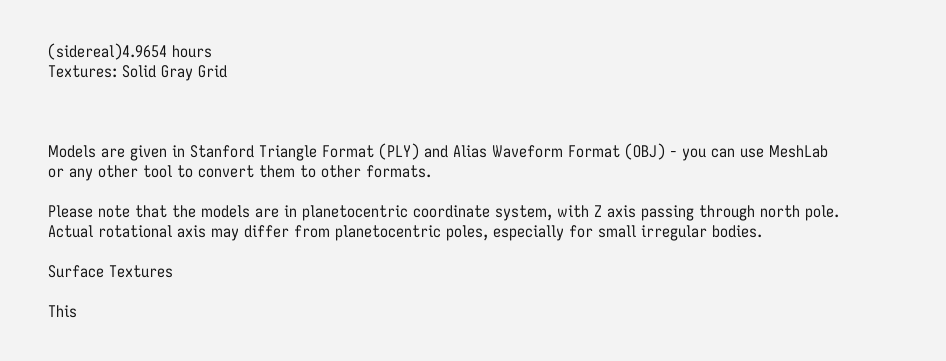(sidereal)4.9654 hours
Textures: Solid Gray Grid



Models are given in Stanford Triangle Format (PLY) and Alias Waveform Format (OBJ) - you can use MeshLab or any other tool to convert them to other formats.

Please note that the models are in planetocentric coordinate system, with Z axis passing through north pole. Actual rotational axis may differ from planetocentric poles, especially for small irregular bodies.

Surface Textures

This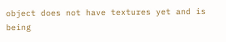object does not have textures yet and is being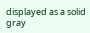displayed as a solid gray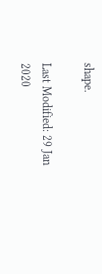shape.

Last Modified: 29 Jan 2020